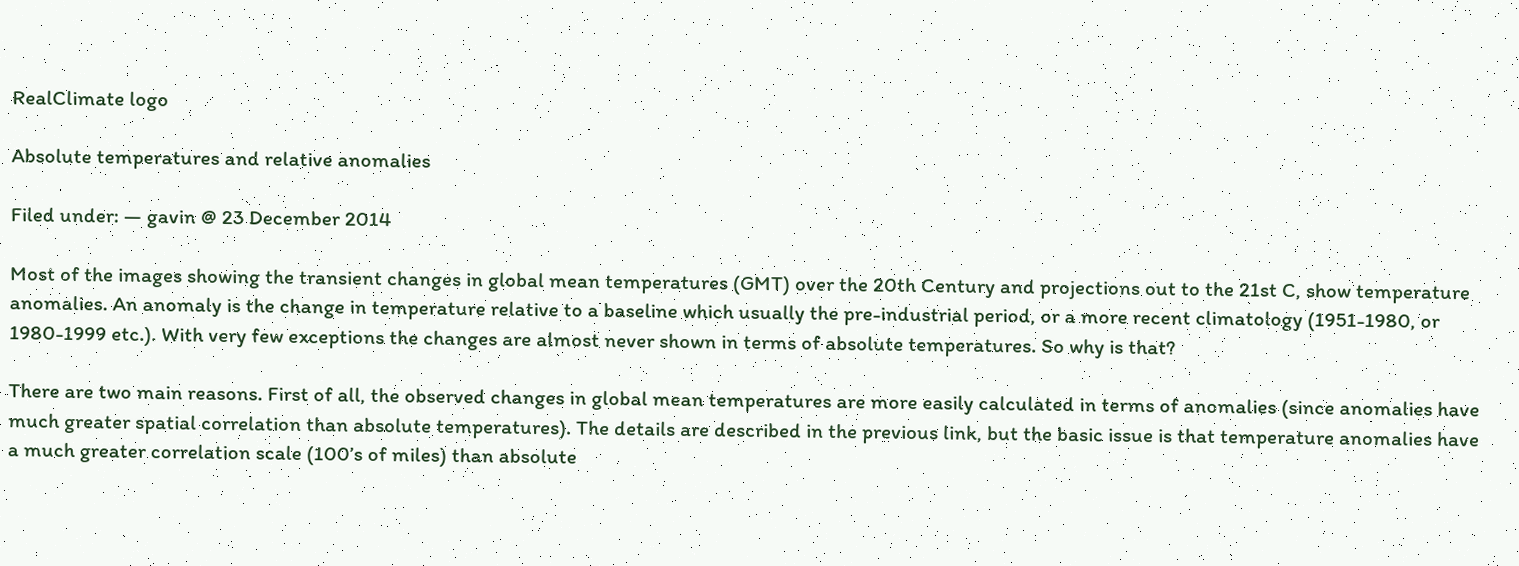RealClimate logo

Absolute temperatures and relative anomalies

Filed under: — gavin @ 23 December 2014

Most of the images showing the transient changes in global mean temperatures (GMT) over the 20th Century and projections out to the 21st C, show temperature anomalies. An anomaly is the change in temperature relative to a baseline which usually the pre-industrial period, or a more recent climatology (1951-1980, or 1980-1999 etc.). With very few exceptions the changes are almost never shown in terms of absolute temperatures. So why is that?

There are two main reasons. First of all, the observed changes in global mean temperatures are more easily calculated in terms of anomalies (since anomalies have much greater spatial correlation than absolute temperatures). The details are described in the previous link, but the basic issue is that temperature anomalies have a much greater correlation scale (100’s of miles) than absolute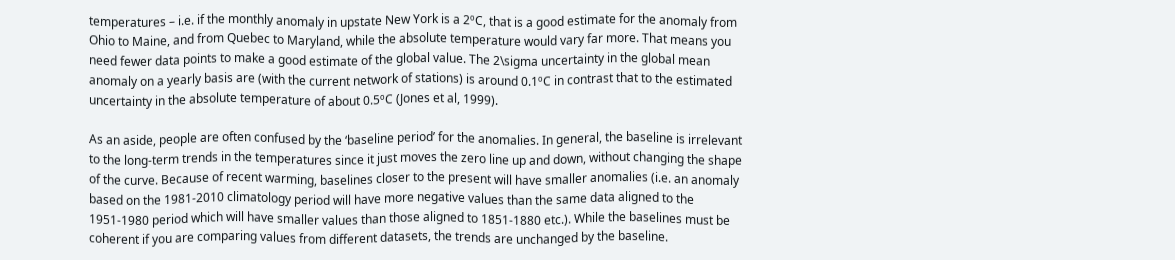temperatures – i.e. if the monthly anomaly in upstate New York is a 2ºC, that is a good estimate for the anomaly from Ohio to Maine, and from Quebec to Maryland, while the absolute temperature would vary far more. That means you need fewer data points to make a good estimate of the global value. The 2\sigma uncertainty in the global mean anomaly on a yearly basis are (with the current network of stations) is around 0.1ºC in contrast that to the estimated uncertainty in the absolute temperature of about 0.5ºC (Jones et al, 1999).

As an aside, people are often confused by the ‘baseline period’ for the anomalies. In general, the baseline is irrelevant to the long-term trends in the temperatures since it just moves the zero line up and down, without changing the shape of the curve. Because of recent warming, baselines closer to the present will have smaller anomalies (i.e. an anomaly based on the 1981-2010 climatology period will have more negative values than the same data aligned to the 1951-1980 period which will have smaller values than those aligned to 1851-1880 etc.). While the baselines must be coherent if you are comparing values from different datasets, the trends are unchanged by the baseline.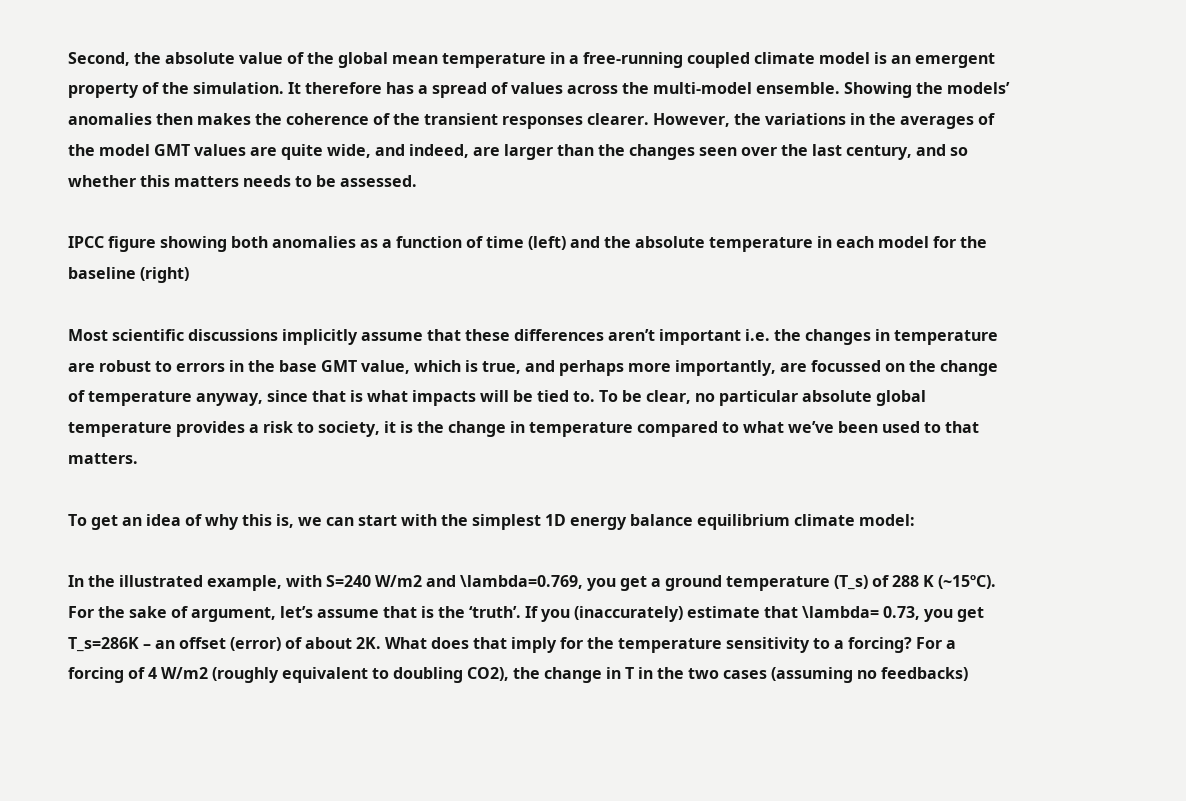Second, the absolute value of the global mean temperature in a free-running coupled climate model is an emergent property of the simulation. It therefore has a spread of values across the multi-model ensemble. Showing the models’ anomalies then makes the coherence of the transient responses clearer. However, the variations in the averages of the model GMT values are quite wide, and indeed, are larger than the changes seen over the last century, and so whether this matters needs to be assessed.

IPCC figure showing both anomalies as a function of time (left) and the absolute temperature in each model for the baseline (right)

Most scientific discussions implicitly assume that these differences aren’t important i.e. the changes in temperature are robust to errors in the base GMT value, which is true, and perhaps more importantly, are focussed on the change of temperature anyway, since that is what impacts will be tied to. To be clear, no particular absolute global temperature provides a risk to society, it is the change in temperature compared to what we’ve been used to that matters.

To get an idea of why this is, we can start with the simplest 1D energy balance equilibrium climate model:

In the illustrated example, with S=240 W/m2 and \lambda=0.769, you get a ground temperature (T_s) of 288 K (~15ºC). For the sake of argument, let’s assume that is the ‘truth’. If you (inaccurately) estimate that \lambda= 0.73, you get T_s=286K – an offset (error) of about 2K. What does that imply for the temperature sensitivity to a forcing? For a forcing of 4 W/m2 (roughly equivalent to doubling CO2), the change in T in the two cases (assuming no feedbacks)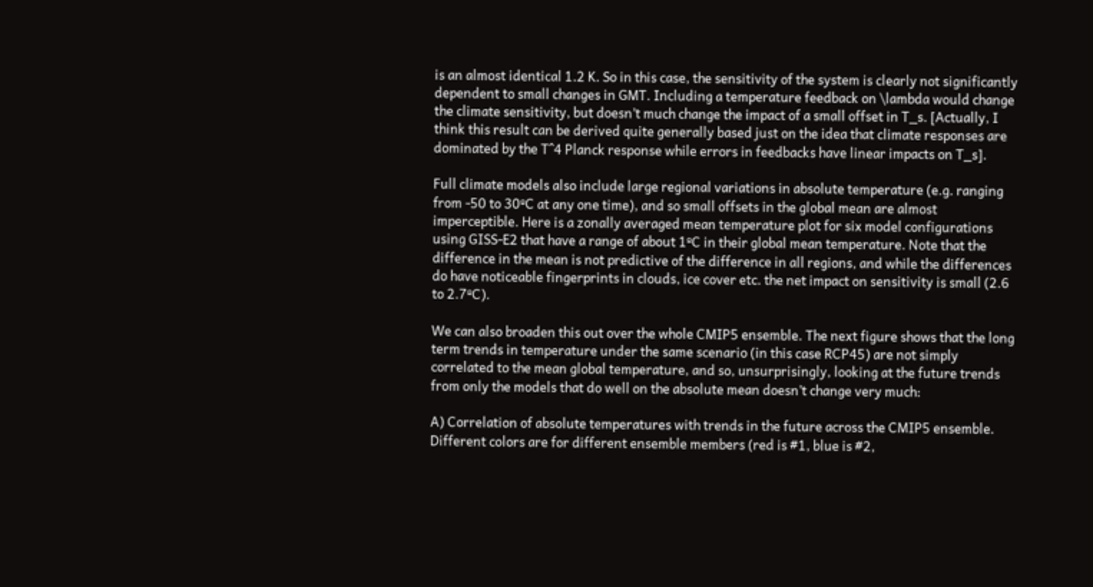is an almost identical 1.2 K. So in this case, the sensitivity of the system is clearly not significantly dependent to small changes in GMT. Including a temperature feedback on \lambda would change the climate sensitivity, but doesn’t much change the impact of a small offset in T_s. [Actually, I think this result can be derived quite generally based just on the idea that climate responses are dominated by the T^4 Planck response while errors in feedbacks have linear impacts on T_s].

Full climate models also include large regional variations in absolute temperature (e.g. ranging from -50 to 30ºC at any one time), and so small offsets in the global mean are almost imperceptible. Here is a zonally averaged mean temperature plot for six model configurations using GISS-E2 that have a range of about 1ºC in their global mean temperature. Note that the difference in the mean is not predictive of the difference in all regions, and while the differences do have noticeable fingerprints in clouds, ice cover etc. the net impact on sensitivity is small (2.6 to 2.7ºC).

We can also broaden this out over the whole CMIP5 ensemble. The next figure shows that the long term trends in temperature under the same scenario (in this case RCP45) are not simply correlated to the mean global temperature, and so, unsurprisingly, looking at the future trends from only the models that do well on the absolute mean doesn’t change very much:

A) Correlation of absolute temperatures with trends in the future across the CMIP5 ensemble. Different colors are for different ensemble members (red is #1, blue is #2,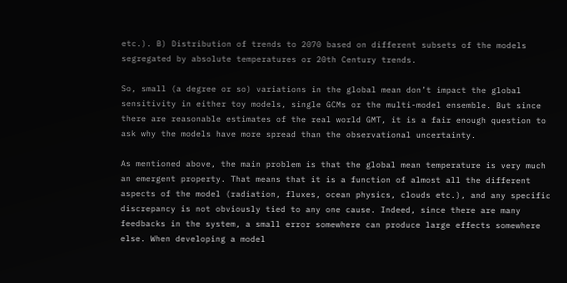etc.). B) Distribution of trends to 2070 based on different subsets of the models segregated by absolute temperatures or 20th Century trends.

So, small (a degree or so) variations in the global mean don’t impact the global sensitivity in either toy models, single GCMs or the multi-model ensemble. But since there are reasonable estimates of the real world GMT, it is a fair enough question to ask why the models have more spread than the observational uncertainty.

As mentioned above, the main problem is that the global mean temperature is very much an emergent property. That means that it is a function of almost all the different aspects of the model (radiation, fluxes, ocean physics, clouds etc.), and any specific discrepancy is not obviously tied to any one cause. Indeed, since there are many feedbacks in the system, a small error somewhere can produce large effects somewhere else. When developing a model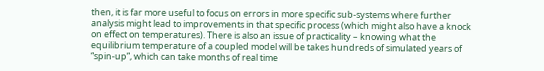then, it is far more useful to focus on errors in more specific sub-systems where further analysis might lead to improvements in that specific process (which might also have a knock on effect on temperatures). There is also an issue of practicality – knowing what the equilibrium temperature of a coupled model will be takes hundreds of simulated years of “spin-up”, which can take months of real time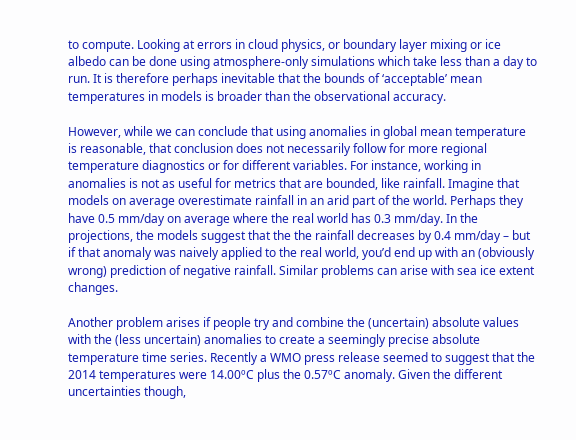to compute. Looking at errors in cloud physics, or boundary layer mixing or ice albedo can be done using atmosphere-only simulations which take less than a day to run. It is therefore perhaps inevitable that the bounds of ‘acceptable’ mean temperatures in models is broader than the observational accuracy.

However, while we can conclude that using anomalies in global mean temperature is reasonable, that conclusion does not necessarily follow for more regional temperature diagnostics or for different variables. For instance, working in anomalies is not as useful for metrics that are bounded, like rainfall. Imagine that models on average overestimate rainfall in an arid part of the world. Perhaps they have 0.5 mm/day on average where the real world has 0.3 mm/day. In the projections, the models suggest that the the rainfall decreases by 0.4 mm/day – but if that anomaly was naively applied to the real world, you’d end up with an (obviously wrong) prediction of negative rainfall. Similar problems can arise with sea ice extent changes.

Another problem arises if people try and combine the (uncertain) absolute values with the (less uncertain) anomalies to create a seemingly precise absolute temperature time series. Recently a WMO press release seemed to suggest that the 2014 temperatures were 14.00ºC plus the 0.57ºC anomaly. Given the different uncertainties though,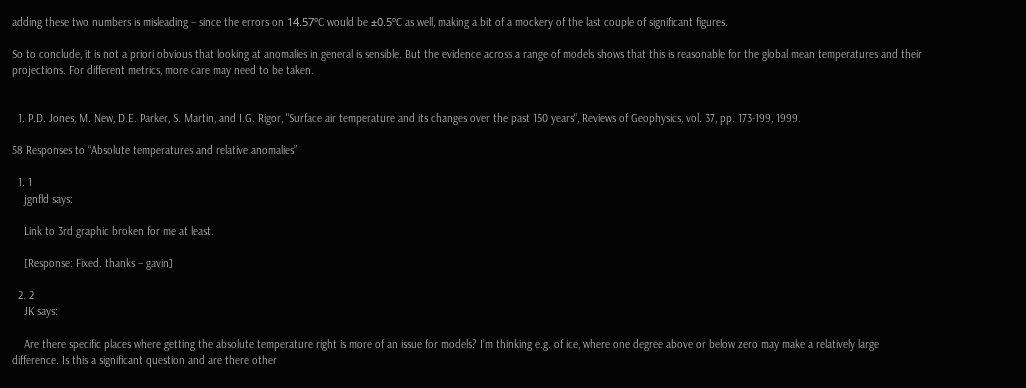adding these two numbers is misleading – since the errors on 14.57ºC would be ±0.5ºC as well, making a bit of a mockery of the last couple of significant figures.

So to conclude, it is not a priori obvious that looking at anomalies in general is sensible. But the evidence across a range of models shows that this is reasonable for the global mean temperatures and their projections. For different metrics, more care may need to be taken.


  1. P.D. Jones, M. New, D.E. Parker, S. Martin, and I.G. Rigor, "Surface air temperature and its changes over the past 150 years", Reviews of Geophysics, vol. 37, pp. 173-199, 1999.

58 Responses to “Absolute temperatures and relative anomalies”

  1. 1
    jgnfld says:

    Link to 3rd graphic broken for me at least.

    [Response: Fixed. thanks – gavin]

  2. 2
    JK says:

    Are there specific places where getting the absolute temperature right is more of an issue for models? I’m thinking e.g. of ice, where one degree above or below zero may make a relatively large difference. Is this a significant question and are there other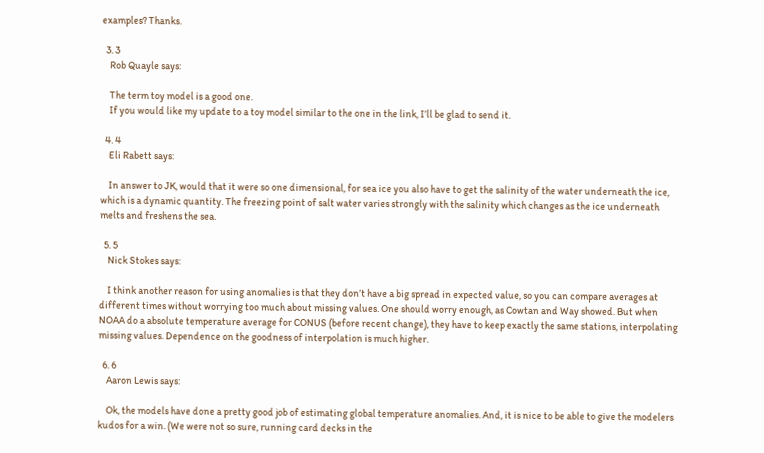examples? Thanks.

  3. 3
    Rob Quayle says:

    The term toy model is a good one.
    If you would like my update to a toy model similar to the one in the link, I’ll be glad to send it.

  4. 4
    Eli Rabett says:

    In answer to JK, would that it were so one dimensional, for sea ice you also have to get the salinity of the water underneath the ice, which is a dynamic quantity. The freezing point of salt water varies strongly with the salinity which changes as the ice underneath melts and freshens the sea.

  5. 5
    Nick Stokes says:

    I think another reason for using anomalies is that they don’t have a big spread in expected value, so you can compare averages at different times without worrying too much about missing values. One should worry enough, as Cowtan and Way showed. But when NOAA do a absolute temperature average for CONUS (before recent change), they have to keep exactly the same stations, interpolating missing values. Dependence on the goodness of interpolation is much higher.

  6. 6
    Aaron Lewis says:

    Ok, the models have done a pretty good job of estimating global temperature anomalies. And, it is nice to be able to give the modelers kudos for a win. (We were not so sure, running card decks in the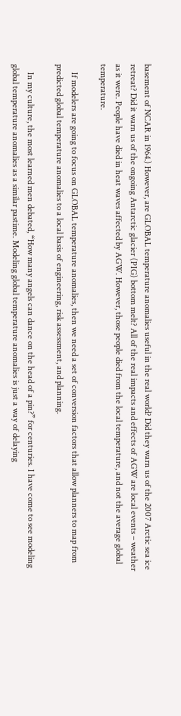basement of NCAR in 1964.) However, are GLOBAL temperature anomalies useful in the real world? Did they warn us of the 2007 Arctic sea ice retreat? Did it warn us of the ongoing Antarctic glacier (PIG) bottom melt? All of the real impacts and effects of AGW are local events – weather as it were. People have died in heat waves affected by AGW. However, those people died from the local temperature, and not the average global temperature.

    If modelers are going to focus on GLOBAL temperature anomalies, then we need a set of conversion factors that allow planners to map from predicted global temperature anomalies to a local basis of engineering, risk assessment, and planning.

    In my culture, the most learned men debated, “How many angels can dance on the head of a pin?” for centuries. I have come to see modeling global temperature anomalies as a similar pastime. Modeling global temperature anomalies is just a way of delaying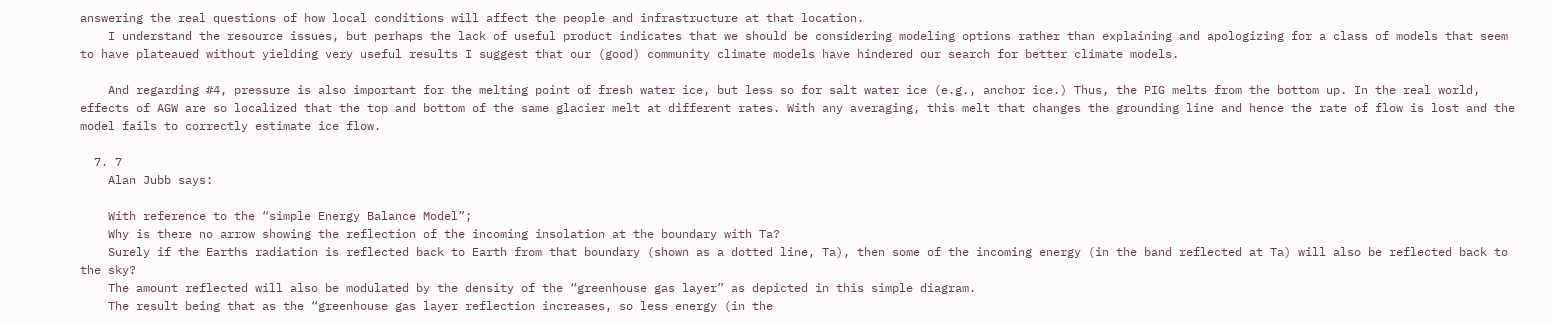answering the real questions of how local conditions will affect the people and infrastructure at that location.
    I understand the resource issues, but perhaps the lack of useful product indicates that we should be considering modeling options rather than explaining and apologizing for a class of models that seem to have plateaued without yielding very useful results I suggest that our (good) community climate models have hindered our search for better climate models.

    And regarding #4, pressure is also important for the melting point of fresh water ice, but less so for salt water ice (e.g., anchor ice.) Thus, the PIG melts from the bottom up. In the real world, effects of AGW are so localized that the top and bottom of the same glacier melt at different rates. With any averaging, this melt that changes the grounding line and hence the rate of flow is lost and the model fails to correctly estimate ice flow.

  7. 7
    Alan Jubb says:

    With reference to the “simple Energy Balance Model”;
    Why is there no arrow showing the reflection of the incoming insolation at the boundary with Ta?
    Surely if the Earths radiation is reflected back to Earth from that boundary (shown as a dotted line, Ta), then some of the incoming energy (in the band reflected at Ta) will also be reflected back to the sky?
    The amount reflected will also be modulated by the density of the “greenhouse gas layer” as depicted in this simple diagram.
    The result being that as the “greenhouse gas layer reflection increases, so less energy (in the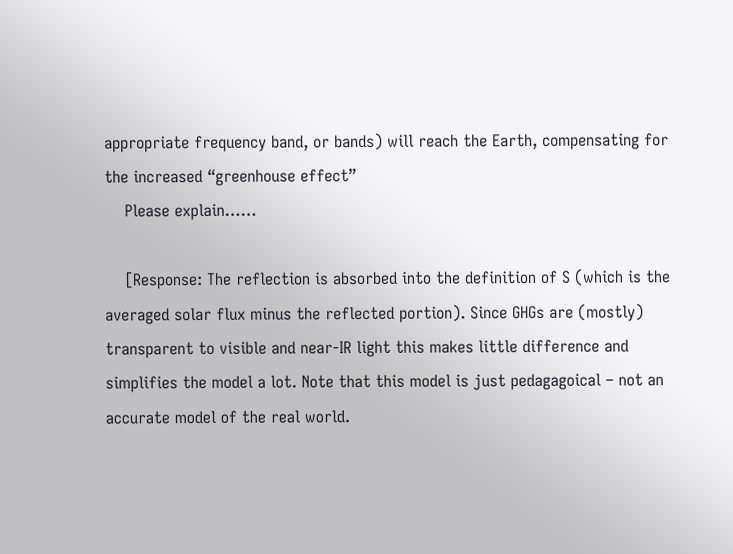appropriate frequency band, or bands) will reach the Earth, compensating for the increased “greenhouse effect”
    Please explain……

    [Response: The reflection is absorbed into the definition of S (which is the averaged solar flux minus the reflected portion). Since GHGs are (mostly) transparent to visible and near-IR light this makes little difference and simplifies the model a lot. Note that this model is just pedagagoical – not an accurate model of the real world.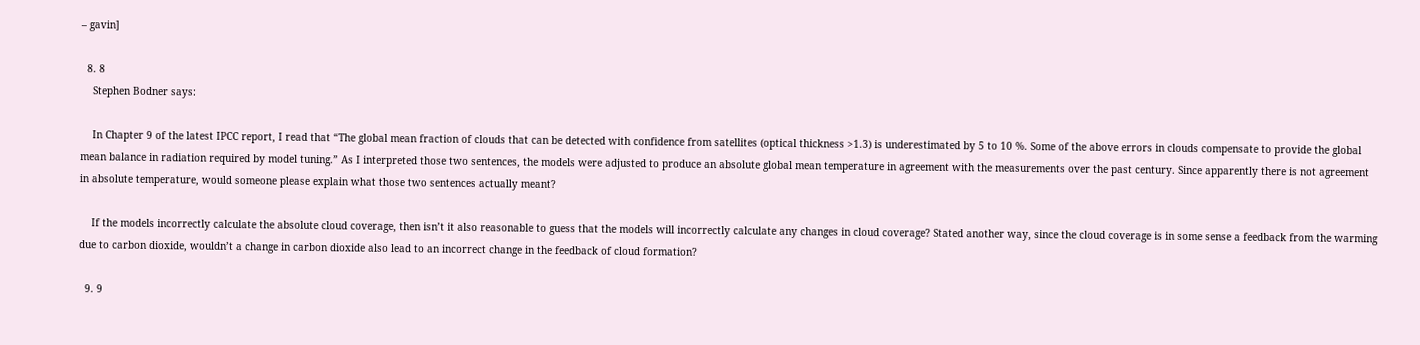– gavin]

  8. 8
    Stephen Bodner says:

    In Chapter 9 of the latest IPCC report, I read that “The global mean fraction of clouds that can be detected with confidence from satellites (optical thickness >1.3) is underestimated by 5 to 10 %. Some of the above errors in clouds compensate to provide the global mean balance in radiation required by model tuning.” As I interpreted those two sentences, the models were adjusted to produce an absolute global mean temperature in agreement with the measurements over the past century. Since apparently there is not agreement in absolute temperature, would someone please explain what those two sentences actually meant?

    If the models incorrectly calculate the absolute cloud coverage, then isn’t it also reasonable to guess that the models will incorrectly calculate any changes in cloud coverage? Stated another way, since the cloud coverage is in some sense a feedback from the warming due to carbon dioxide, wouldn’t a change in carbon dioxide also lead to an incorrect change in the feedback of cloud formation?

  9. 9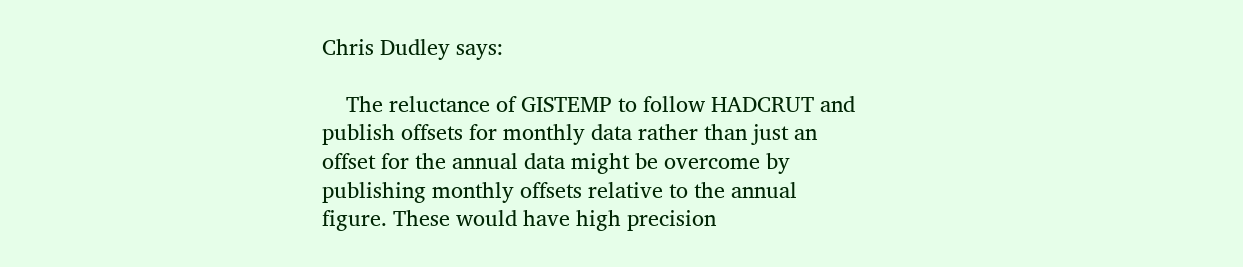Chris Dudley says:

    The reluctance of GISTEMP to follow HADCRUT and publish offsets for monthly data rather than just an offset for the annual data might be overcome by publishing monthly offsets relative to the annual figure. These would have high precision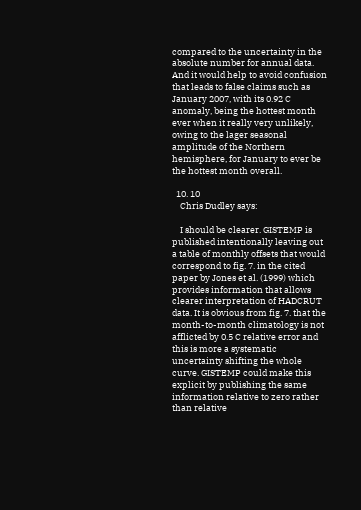compared to the uncertainty in the absolute number for annual data. And it would help to avoid confusion that leads to false claims such as January 2007, with its 0.92 C anomaly, being the hottest month ever when it really very unlikely, owing to the lager seasonal amplitude of the Northern hemisphere, for January to ever be the hottest month overall.

  10. 10
    Chris Dudley says:

    I should be clearer. GISTEMP is published intentionally leaving out a table of monthly offsets that would correspond to fig. 7. in the cited paper by Jones et al. (1999) which provides information that allows clearer interpretation of HADCRUT data. It is obvious from fig. 7. that the month-to-month climatology is not afflicted by 0.5 C relative error and this is more a systematic uncertainty shifting the whole curve. GISTEMP could make this explicit by publishing the same information relative to zero rather than relative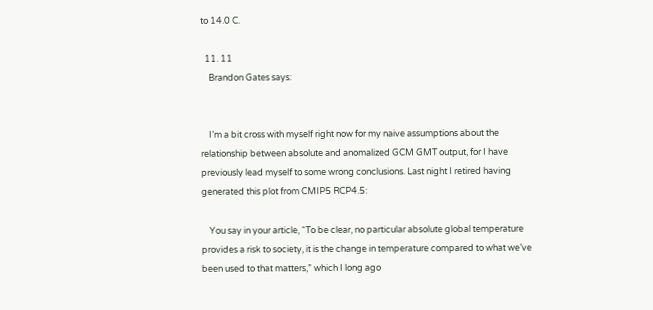to 14.0 C.

  11. 11
    Brandon Gates says:


    I’m a bit cross with myself right now for my naive assumptions about the relationship between absolute and anomalized GCM GMT output, for I have previously lead myself to some wrong conclusions. Last night I retired having generated this plot from CMIP5 RCP4.5:

    You say in your article, “To be clear, no particular absolute global temperature provides a risk to society, it is the change in temperature compared to what we’ve been used to that matters,” which I long ago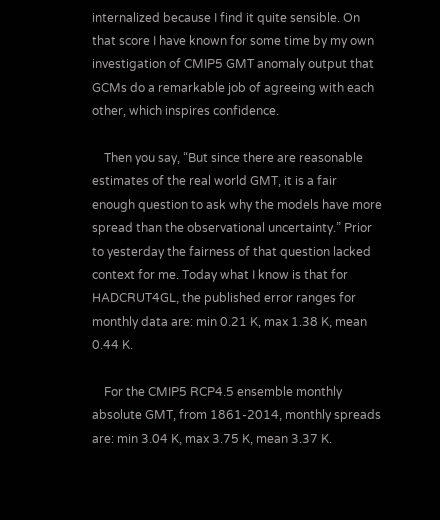internalized because I find it quite sensible. On that score I have known for some time by my own investigation of CMIP5 GMT anomaly output that GCMs do a remarkable job of agreeing with each other, which inspires confidence.

    Then you say, “But since there are reasonable estimates of the real world GMT, it is a fair enough question to ask why the models have more spread than the observational uncertainty.” Prior to yesterday the fairness of that question lacked context for me. Today what I know is that for HADCRUT4GL, the published error ranges for monthly data are: min 0.21 K, max 1.38 K, mean 0.44 K.

    For the CMIP5 RCP4.5 ensemble monthly absolute GMT, from 1861-2014, monthly spreads are: min 3.04 K, max 3.75 K, mean 3.37 K.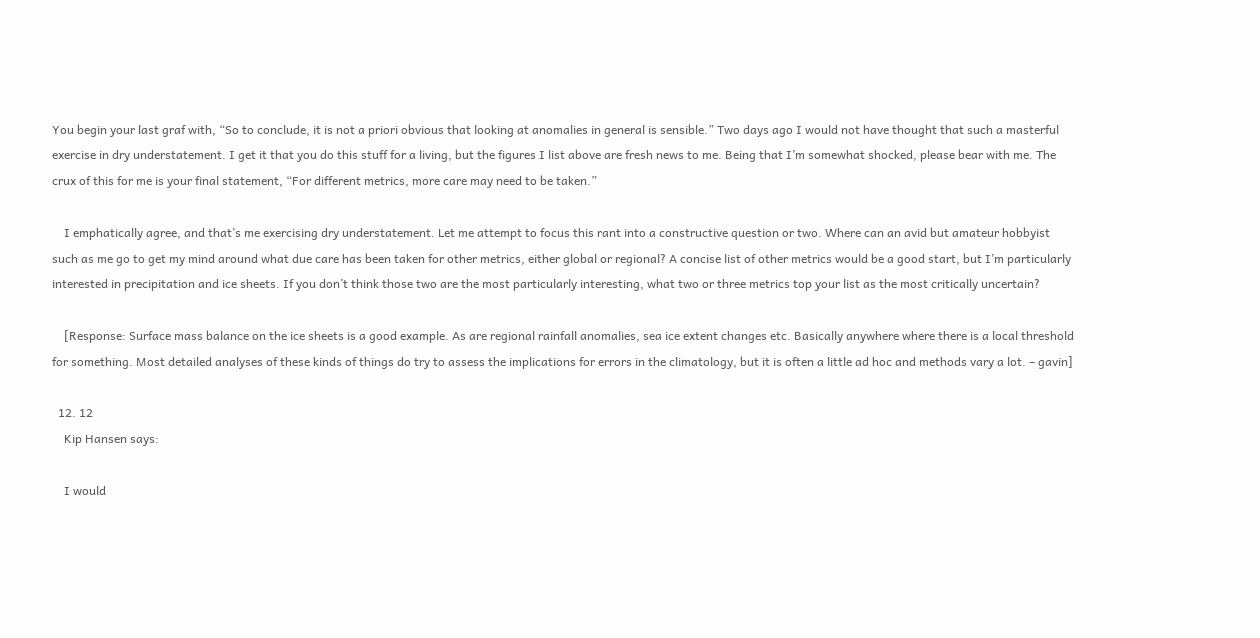You begin your last graf with, “So to conclude, it is not a priori obvious that looking at anomalies in general is sensible.” Two days ago I would not have thought that such a masterful exercise in dry understatement. I get it that you do this stuff for a living, but the figures I list above are fresh news to me. Being that I’m somewhat shocked, please bear with me. The crux of this for me is your final statement, “For different metrics, more care may need to be taken.”

    I emphatically agree, and that’s me exercising dry understatement. Let me attempt to focus this rant into a constructive question or two. Where can an avid but amateur hobbyist such as me go to get my mind around what due care has been taken for other metrics, either global or regional? A concise list of other metrics would be a good start, but I’m particularly interested in precipitation and ice sheets. If you don’t think those two are the most particularly interesting, what two or three metrics top your list as the most critically uncertain?

    [Response: Surface mass balance on the ice sheets is a good example. As are regional rainfall anomalies, sea ice extent changes etc. Basically anywhere where there is a local threshold for something. Most detailed analyses of these kinds of things do try to assess the implications for errors in the climatology, but it is often a little ad hoc and methods vary a lot. – gavin]

  12. 12
    Kip Hansen says:

    I would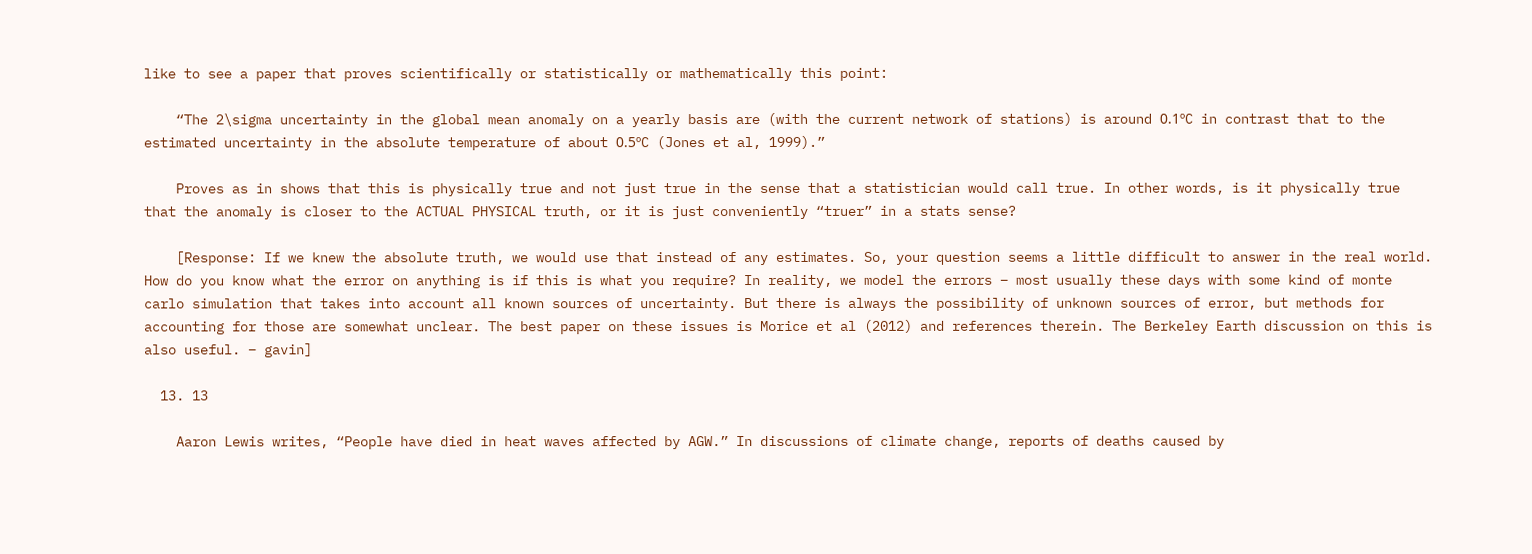like to see a paper that proves scientifically or statistically or mathematically this point:

    “The 2\sigma uncertainty in the global mean anomaly on a yearly basis are (with the current network of stations) is around 0.1ºC in contrast that to the estimated uncertainty in the absolute temperature of about 0.5ºC (Jones et al, 1999).”

    Proves as in shows that this is physically true and not just true in the sense that a statistician would call true. In other words, is it physically true that the anomaly is closer to the ACTUAL PHYSICAL truth, or it is just conveniently “truer” in a stats sense?

    [Response: If we knew the absolute truth, we would use that instead of any estimates. So, your question seems a little difficult to answer in the real world. How do you know what the error on anything is if this is what you require? In reality, we model the errors – most usually these days with some kind of monte carlo simulation that takes into account all known sources of uncertainty. But there is always the possibility of unknown sources of error, but methods for accounting for those are somewhat unclear. The best paper on these issues is Morice et al (2012) and references therein. The Berkeley Earth discussion on this is also useful. – gavin]

  13. 13

    Aaron Lewis writes, “People have died in heat waves affected by AGW.” In discussions of climate change, reports of deaths caused by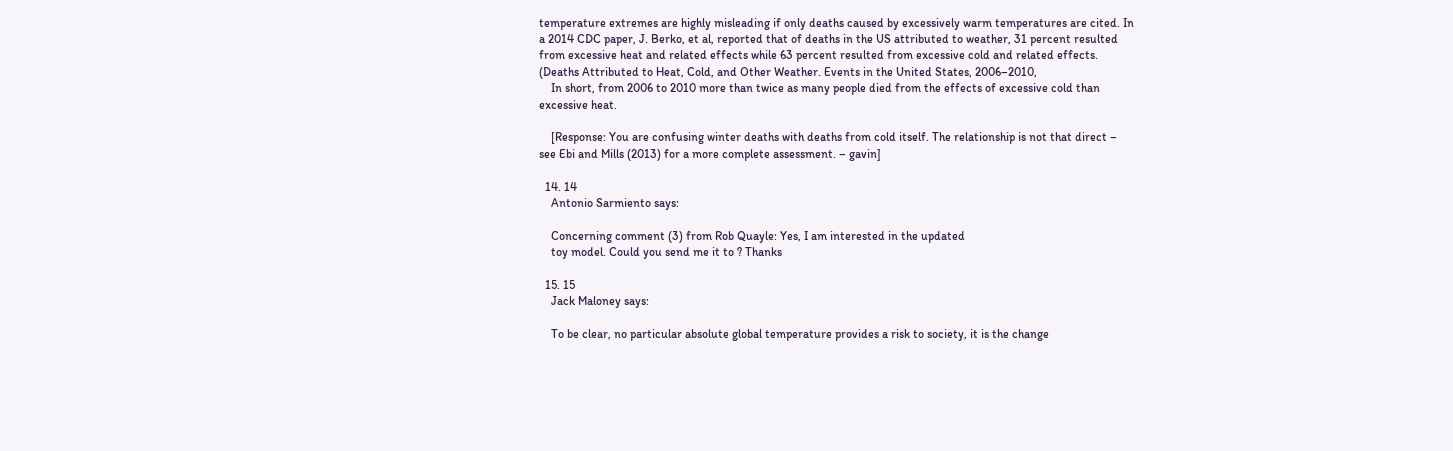temperature extremes are highly misleading if only deaths caused by excessively warm temperatures are cited. In a 2014 CDC paper, J. Berko, et al, reported that of deaths in the US attributed to weather, 31 percent resulted from excessive heat and related effects while 63 percent resulted from excessive cold and related effects. (Deaths Attributed to Heat, Cold, and Other Weather. Events in the United States, 2006–2010,
    In short, from 2006 to 2010 more than twice as many people died from the effects of excessive cold than excessive heat.

    [Response: You are confusing winter deaths with deaths from cold itself. The relationship is not that direct – see Ebi and Mills (2013) for a more complete assessment. – gavin]

  14. 14
    Antonio Sarmiento says:

    Concerning comment (3) from Rob Quayle: Yes, I am interested in the updated
    toy model. Could you send me it to ? Thanks

  15. 15
    Jack Maloney says:

    To be clear, no particular absolute global temperature provides a risk to society, it is the change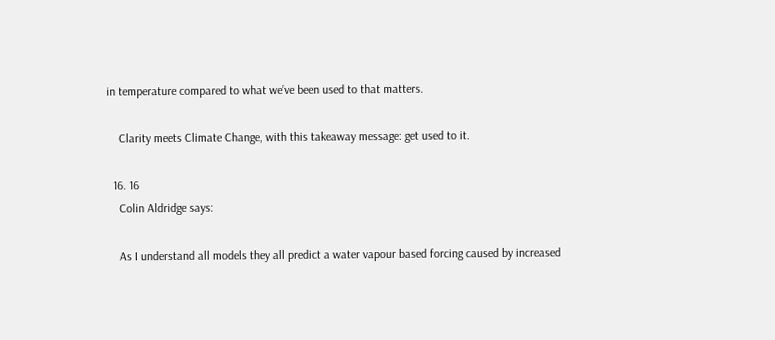in temperature compared to what we’ve been used to that matters.

    Clarity meets Climate Change, with this takeaway message: get used to it.

  16. 16
    Colin Aldridge says:

    As I understand all models they all predict a water vapour based forcing caused by increased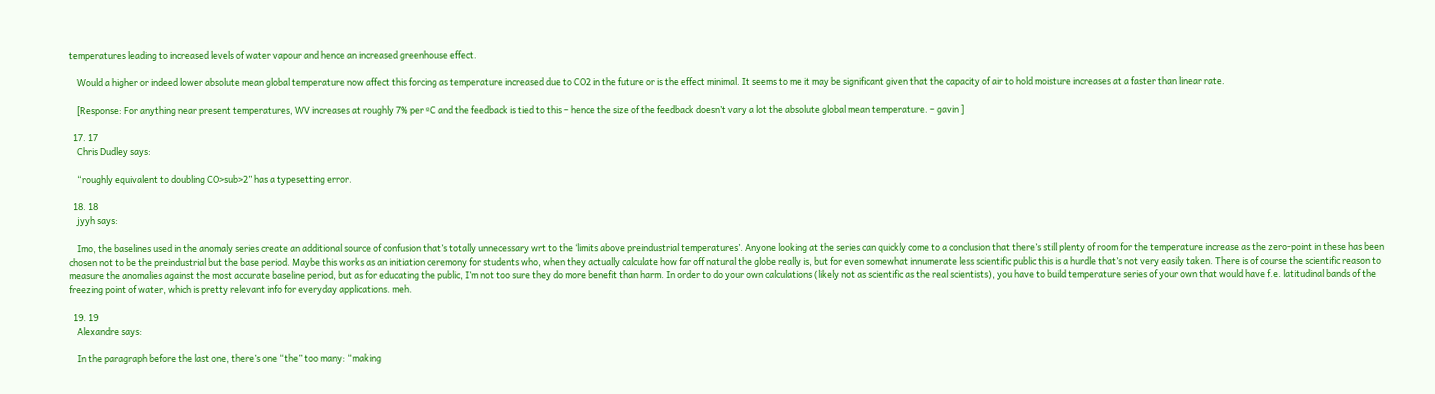temperatures leading to increased levels of water vapour and hence an increased greenhouse effect.

    Would a higher or indeed lower absolute mean global temperature now affect this forcing as temperature increased due to CO2 in the future or is the effect minimal. It seems to me it may be significant given that the capacity of air to hold moisture increases at a faster than linear rate.

    [Response: For anything near present temperatures, WV increases at roughly 7% per ºC and the feedback is tied to this – hence the size of the feedback doesn’t vary a lot the absolute global mean temperature. – gavin ]

  17. 17
    Chris Dudley says:

    “roughly equivalent to doubling CO>sub>2” has a typesetting error.

  18. 18
    jyyh says:

    Imo, the baselines used in the anomaly series create an additional source of confusion that’s totally unnecessary wrt to the ‘limits above preindustrial temperatures’. Anyone looking at the series can quickly come to a conclusion that there’s still plenty of room for the temperature increase as the zero-point in these has been chosen not to be the preindustrial but the base period. Maybe this works as an initiation ceremony for students who, when they actually calculate how far off natural the globe really is, but for even somewhat innumerate less scientific public this is a hurdle that’s not very easily taken. There is of course the scientific reason to measure the anomalies against the most accurate baseline period, but as for educating the public, I’m not too sure they do more benefit than harm. In order to do your own calculations (likely not as scientific as the real scientists), you have to build temperature series of your own that would have f.e. latitudinal bands of the freezing point of water, which is pretty relevant info for everyday applications. meh.

  19. 19
    Alexandre says:

    In the paragraph before the last one, there’s one “the” too many: “making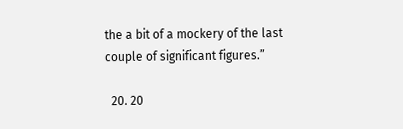the a bit of a mockery of the last couple of significant figures.”

  20. 20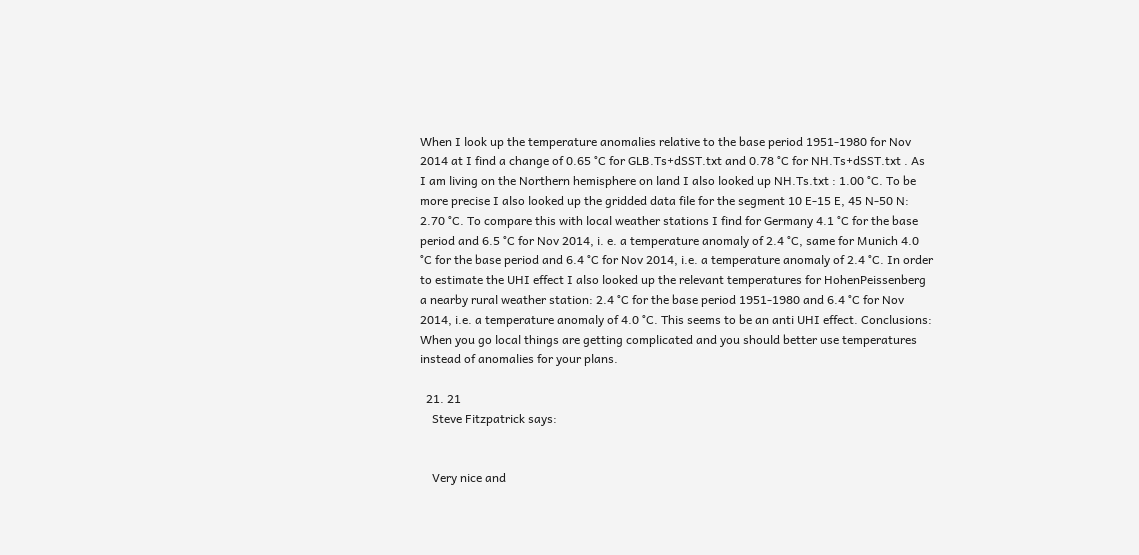When I look up the temperature anomalies relative to the base period 1951-1980 for Nov 2014 at I find a change of 0.65 °C for GLB.Ts+dSST.txt and 0.78 °C for NH.Ts+dSST.txt . As I am living on the Northern hemisphere on land I also looked up NH.Ts.txt : 1.00 °C. To be more precise I also looked up the gridded data file for the segment 10 E-15 E, 45 N-50 N: 2.70 °C. To compare this with local weather stations I find for Germany 4.1 °C for the base period and 6.5 °C for Nov 2014, i. e. a temperature anomaly of 2.4 °C, same for Munich 4.0 °C for the base period and 6.4 °C for Nov 2014, i.e. a temperature anomaly of 2.4 °C. In order to estimate the UHI effect I also looked up the relevant temperatures for HohenPeissenberg a nearby rural weather station: 2.4 °C for the base period 1951-1980 and 6.4 °C for Nov 2014, i.e. a temperature anomaly of 4.0 °C. This seems to be an anti UHI effect. Conclusions: When you go local things are getting complicated and you should better use temperatures instead of anomalies for your plans.

  21. 21
    Steve Fitzpatrick says:


    Very nice and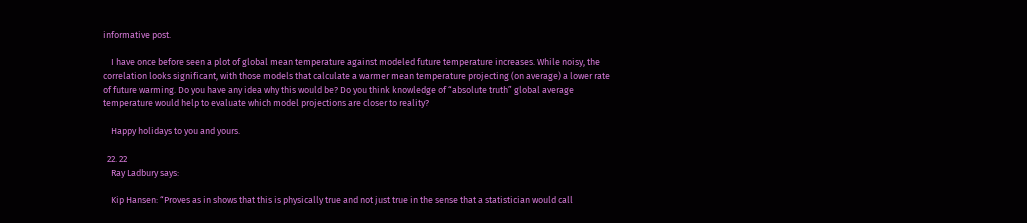informative post.

    I have once before seen a plot of global mean temperature against modeled future temperature increases. While noisy, the correlation looks significant, with those models that calculate a warmer mean temperature projecting (on average) a lower rate of future warming. Do you have any idea why this would be? Do you think knowledge of “absolute truth” global average temperature would help to evaluate which model projections are closer to reality?

    Happy holidays to you and yours.

  22. 22
    Ray Ladbury says:

    Kip Hansen: “Proves as in shows that this is physically true and not just true in the sense that a statistician would call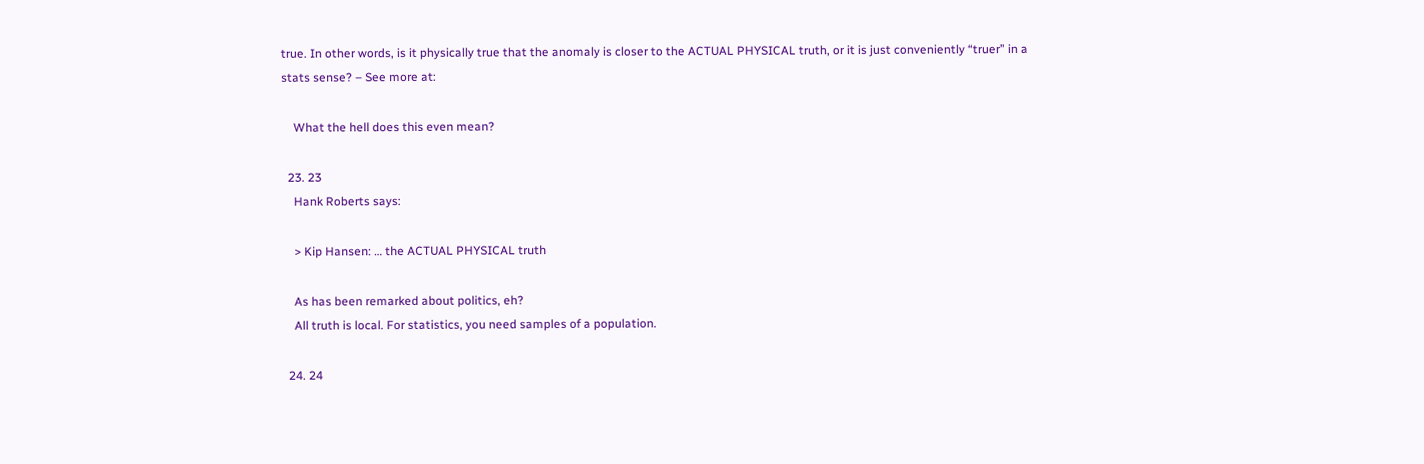true. In other words, is it physically true that the anomaly is closer to the ACTUAL PHYSICAL truth, or it is just conveniently “truer” in a stats sense? – See more at:

    What the hell does this even mean?

  23. 23
    Hank Roberts says:

    > Kip Hansen: … the ACTUAL PHYSICAL truth

    As has been remarked about politics, eh?
    All truth is local. For statistics, you need samples of a population.

  24. 24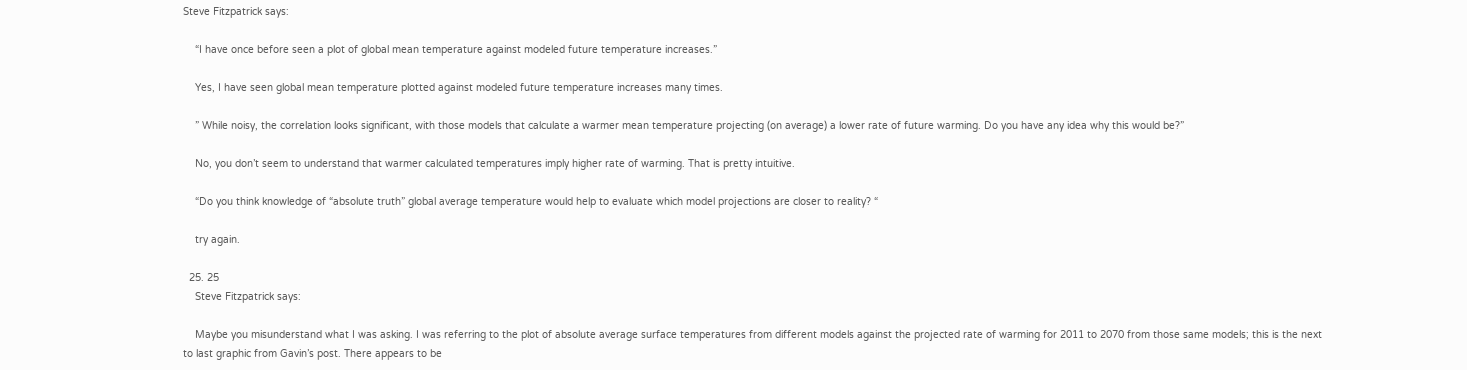Steve Fitzpatrick says:

    “I have once before seen a plot of global mean temperature against modeled future temperature increases.”

    Yes, I have seen global mean temperature plotted against modeled future temperature increases many times.

    ” While noisy, the correlation looks significant, with those models that calculate a warmer mean temperature projecting (on average) a lower rate of future warming. Do you have any idea why this would be?”

    No, you don’t seem to understand that warmer calculated temperatures imply higher rate of warming. That is pretty intuitive.

    “Do you think knowledge of “absolute truth” global average temperature would help to evaluate which model projections are closer to reality? “

    try again.

  25. 25
    Steve Fitzpatrick says:

    Maybe you misunderstand what I was asking. I was referring to the plot of absolute average surface temperatures from different models against the projected rate of warming for 2011 to 2070 from those same models; this is the next to last graphic from Gavin’s post. There appears to be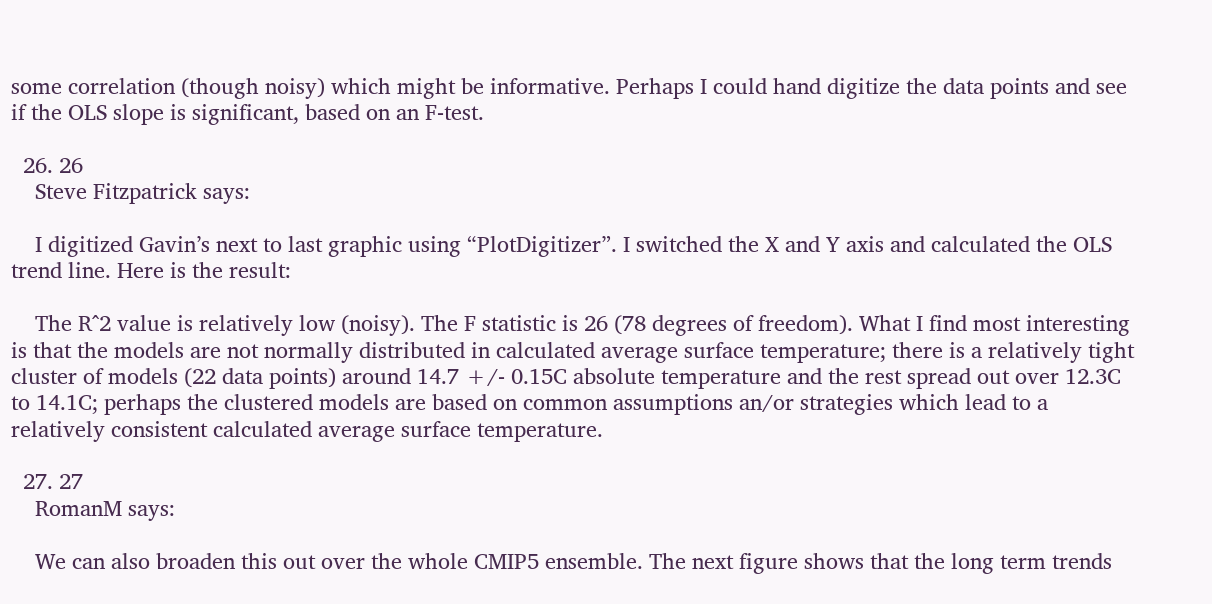some correlation (though noisy) which might be informative. Perhaps I could hand digitize the data points and see if the OLS slope is significant, based on an F-test.

  26. 26
    Steve Fitzpatrick says:

    I digitized Gavin’s next to last graphic using “PlotDigitizer”. I switched the X and Y axis and calculated the OLS trend line. Here is the result:

    The R^2 value is relatively low (noisy). The F statistic is 26 (78 degrees of freedom). What I find most interesting is that the models are not normally distributed in calculated average surface temperature; there is a relatively tight cluster of models (22 data points) around 14.7 +/- 0.15C absolute temperature and the rest spread out over 12.3C to 14.1C; perhaps the clustered models are based on common assumptions an/or strategies which lead to a relatively consistent calculated average surface temperature.

  27. 27
    RomanM says:

    We can also broaden this out over the whole CMIP5 ensemble. The next figure shows that the long term trends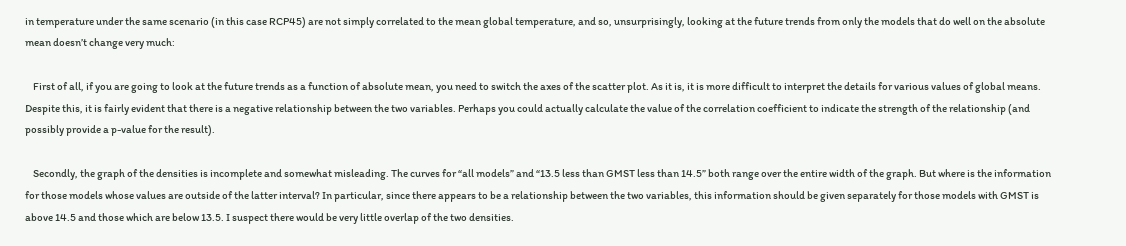in temperature under the same scenario (in this case RCP45) are not simply correlated to the mean global temperature, and so, unsurprisingly, looking at the future trends from only the models that do well on the absolute mean doesn’t change very much:

    First of all, if you are going to look at the future trends as a function of absolute mean, you need to switch the axes of the scatter plot. As it is, it is more difficult to interpret the details for various values of global means. Despite this, it is fairly evident that there is a negative relationship between the two variables. Perhaps you could actually calculate the value of the correlation coefficient to indicate the strength of the relationship (and possibly provide a p-value for the result).

    Secondly, the graph of the densities is incomplete and somewhat misleading. The curves for “all models” and “13.5 less than GMST less than 14.5” both range over the entire width of the graph. But where is the information for those models whose values are outside of the latter interval? In particular, since there appears to be a relationship between the two variables, this information should be given separately for those models with GMST is above 14.5 and those which are below 13.5. I suspect there would be very little overlap of the two densities.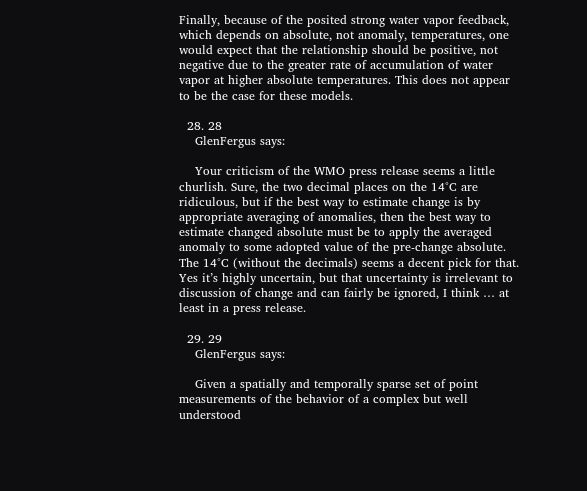Finally, because of the posited strong water vapor feedback, which depends on absolute, not anomaly, temperatures, one would expect that the relationship should be positive, not negative due to the greater rate of accumulation of water vapor at higher absolute temperatures. This does not appear to be the case for these models.

  28. 28
    GlenFergus says:

    Your criticism of the WMO press release seems a little churlish. Sure, the two decimal places on the 14°C are ridiculous, but if the best way to estimate change is by appropriate averaging of anomalies, then the best way to estimate changed absolute must be to apply the averaged anomaly to some adopted value of the pre-change absolute. The 14°C (without the decimals) seems a decent pick for that. Yes it’s highly uncertain, but that uncertainty is irrelevant to discussion of change and can fairly be ignored, I think … at least in a press release.

  29. 29
    GlenFergus says:

    Given a spatially and temporally sparse set of point measurements of the behavior of a complex but well understood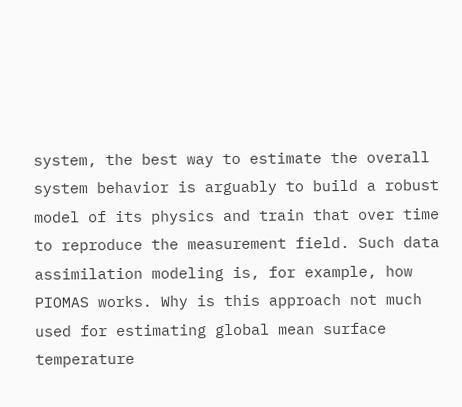system, the best way to estimate the overall system behavior is arguably to build a robust model of its physics and train that over time to reproduce the measurement field. Such data assimilation modeling is, for example, how PIOMAS works. Why is this approach not much used for estimating global mean surface temperature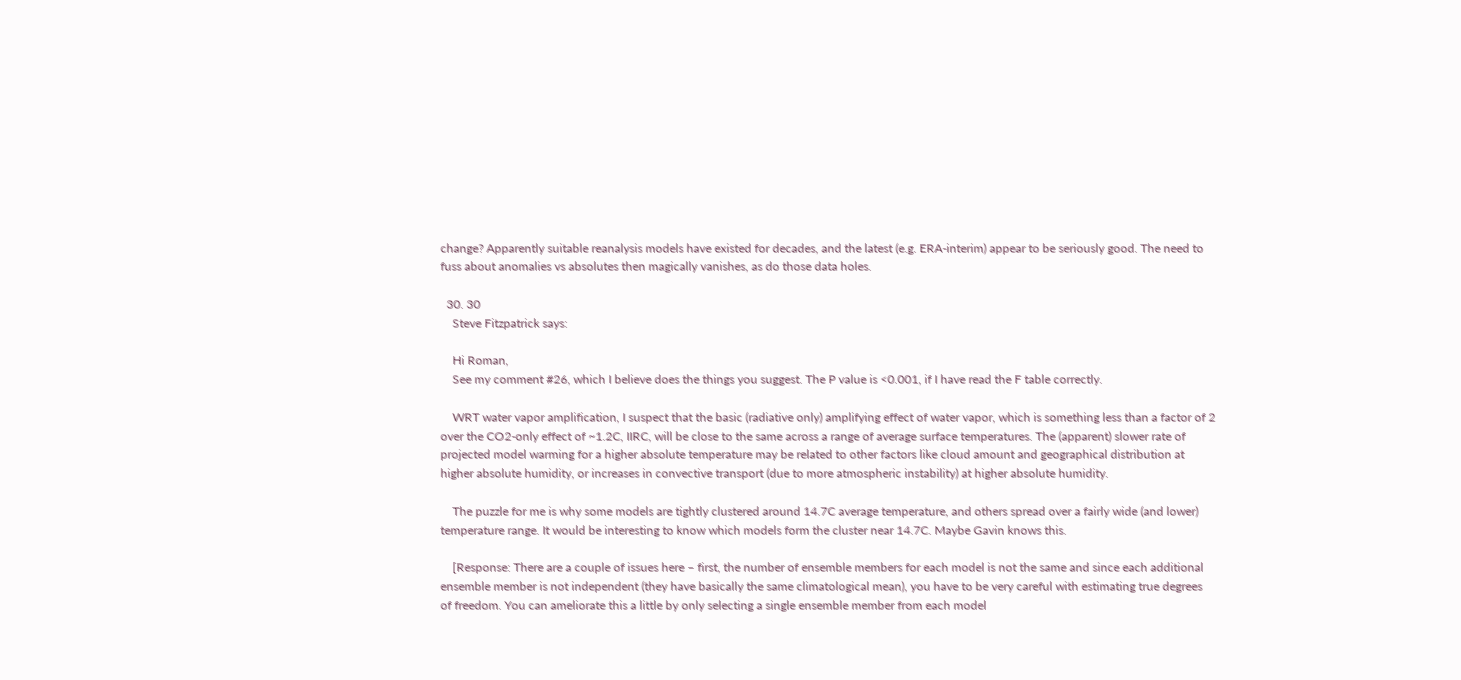change? Apparently suitable reanalysis models have existed for decades, and the latest (e.g. ERA-interim) appear to be seriously good. The need to fuss about anomalies vs absolutes then magically vanishes, as do those data holes.

  30. 30
    Steve Fitzpatrick says:

    Hi Roman,
    See my comment #26, which I believe does the things you suggest. The P value is <0.001, if I have read the F table correctly.

    WRT water vapor amplification, I suspect that the basic (radiative only) amplifying effect of water vapor, which is something less than a factor of 2 over the CO2-only effect of ~1.2C, IIRC, will be close to the same across a range of average surface temperatures. The (apparent) slower rate of projected model warming for a higher absolute temperature may be related to other factors like cloud amount and geographical distribution at higher absolute humidity, or increases in convective transport (due to more atmospheric instability) at higher absolute humidity.

    The puzzle for me is why some models are tightly clustered around 14.7C average temperature, and others spread over a fairly wide (and lower) temperature range. It would be interesting to know which models form the cluster near 14.7C. Maybe Gavin knows this.

    [Response: There are a couple of issues here – first, the number of ensemble members for each model is not the same and since each additional ensemble member is not independent (they have basically the same climatological mean), you have to be very careful with estimating true degrees of freedom. You can ameliorate this a little by only selecting a single ensemble member from each model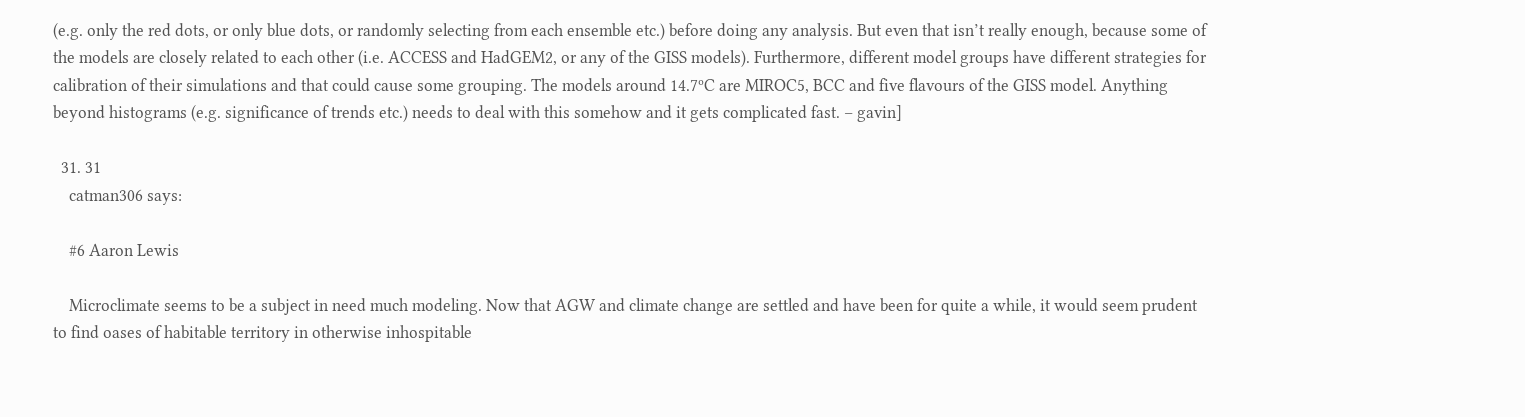(e.g. only the red dots, or only blue dots, or randomly selecting from each ensemble etc.) before doing any analysis. But even that isn’t really enough, because some of the models are closely related to each other (i.e. ACCESS and HadGEM2, or any of the GISS models). Furthermore, different model groups have different strategies for calibration of their simulations and that could cause some grouping. The models around 14.7ºC are MIROC5, BCC and five flavours of the GISS model. Anything beyond histograms (e.g. significance of trends etc.) needs to deal with this somehow and it gets complicated fast. – gavin]

  31. 31
    catman306 says:

    #6 Aaron Lewis

    Microclimate seems to be a subject in need much modeling. Now that AGW and climate change are settled and have been for quite a while, it would seem prudent to find oases of habitable territory in otherwise inhospitable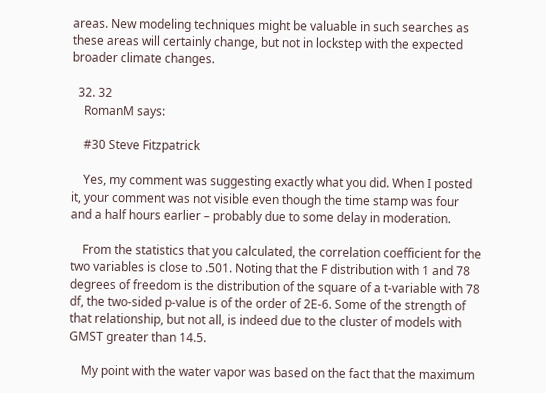areas. New modeling techniques might be valuable in such searches as these areas will certainly change, but not in lockstep with the expected broader climate changes.

  32. 32
    RomanM says:

    #30 Steve Fitzpatrick

    Yes, my comment was suggesting exactly what you did. When I posted it, your comment was not visible even though the time stamp was four and a half hours earlier – probably due to some delay in moderation.

    From the statistics that you calculated, the correlation coefficient for the two variables is close to .501. Noting that the F distribution with 1 and 78 degrees of freedom is the distribution of the square of a t-variable with 78 df, the two-sided p-value is of the order of 2E-6. Some of the strength of that relationship, but not all, is indeed due to the cluster of models with GMST greater than 14.5.

    My point with the water vapor was based on the fact that the maximum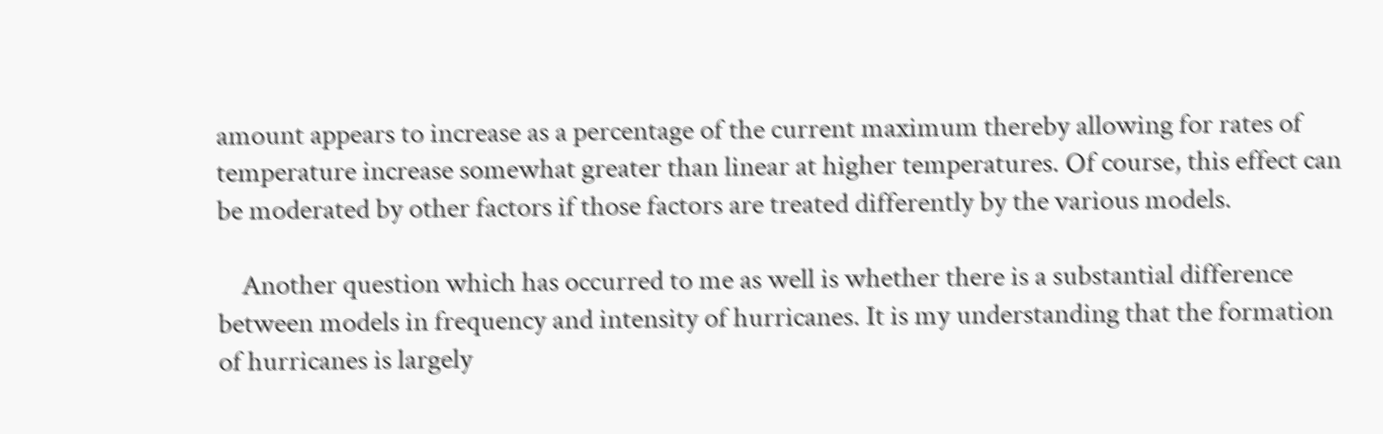amount appears to increase as a percentage of the current maximum thereby allowing for rates of temperature increase somewhat greater than linear at higher temperatures. Of course, this effect can be moderated by other factors if those factors are treated differently by the various models.

    Another question which has occurred to me as well is whether there is a substantial difference between models in frequency and intensity of hurricanes. It is my understanding that the formation of hurricanes is largely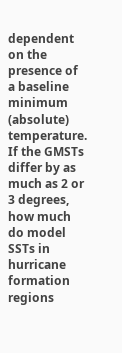dependent on the presence of a baseline minimum (absolute) temperature. If the GMSTs differ by as much as 2 or 3 degrees, how much do model SSTs in hurricane formation regions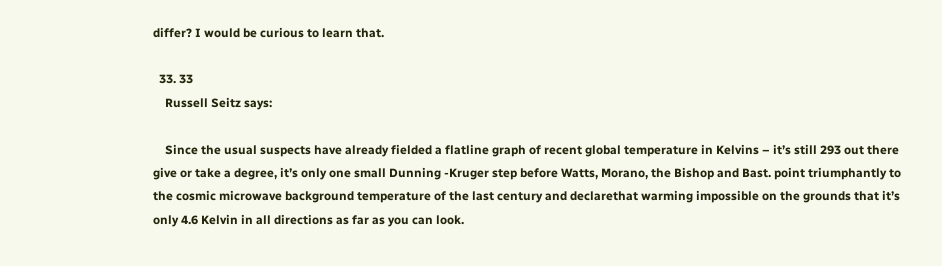differ? I would be curious to learn that.

  33. 33
    Russell Seitz says:

    Since the usual suspects have already fielded a flatline graph of recent global temperature in Kelvins – it’s still 293 out there give or take a degree, it’s only one small Dunning -Kruger step before Watts, Morano, the Bishop and Bast. point triumphantly to the cosmic microwave background temperature of the last century and declarethat warming impossible on the grounds that it’s only 4.6 Kelvin in all directions as far as you can look.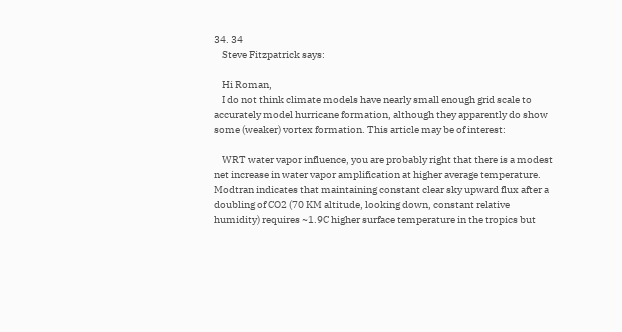34. 34
    Steve Fitzpatrick says:

    Hi Roman,
    I do not think climate models have nearly small enough grid scale to accurately model hurricane formation, although they apparently do show some (weaker) vortex formation. This article may be of interest:

    WRT water vapor influence, you are probably right that there is a modest net increase in water vapor amplification at higher average temperature. Modtran indicates that maintaining constant clear sky upward flux after a doubling of CO2 (70 KM altitude, looking down, constant relative humidity) requires ~1.9C higher surface temperature in the tropics but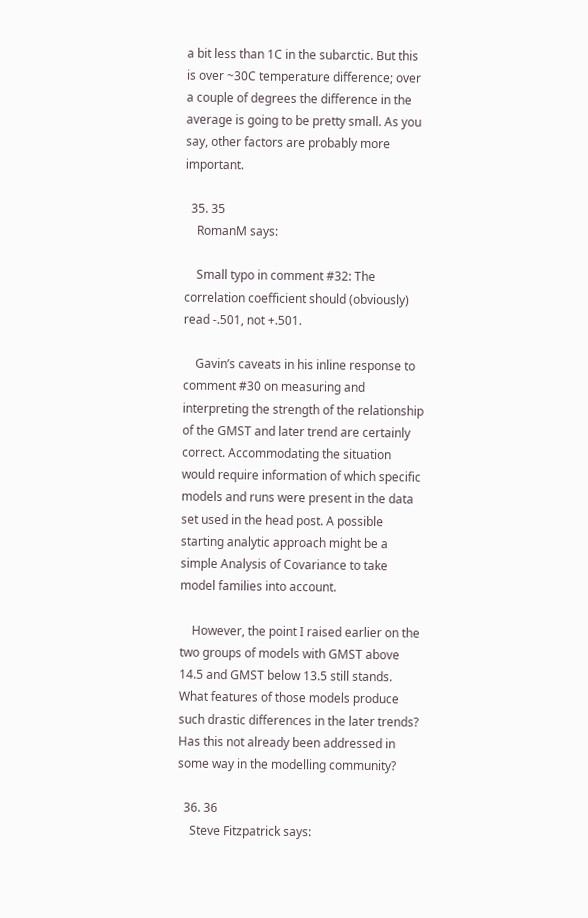a bit less than 1C in the subarctic. But this is over ~30C temperature difference; over a couple of degrees the difference in the average is going to be pretty small. As you say, other factors are probably more important.

  35. 35
    RomanM says:

    Small typo in comment #32: The correlation coefficient should (obviously) read -.501, not +.501.

    Gavin’s caveats in his inline response to comment #30 on measuring and interpreting the strength of the relationship of the GMST and later trend are certainly correct. Accommodating the situation would require information of which specific models and runs were present in the data set used in the head post. A possible starting analytic approach might be a simple Analysis of Covariance to take model families into account.

    However, the point I raised earlier on the two groups of models with GMST above 14.5 and GMST below 13.5 still stands. What features of those models produce such drastic differences in the later trends? Has this not already been addressed in some way in the modelling community?

  36. 36
    Steve Fitzpatrick says: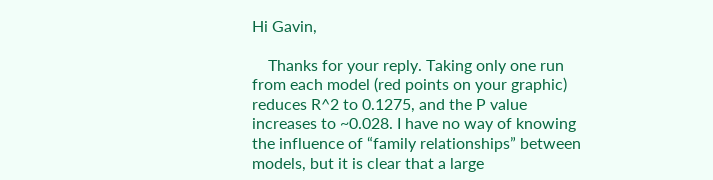Hi Gavin,

    Thanks for your reply. Taking only one run from each model (red points on your graphic) reduces R^2 to 0.1275, and the P value increases to ~0.028. I have no way of knowing the influence of “family relationships” between models, but it is clear that a large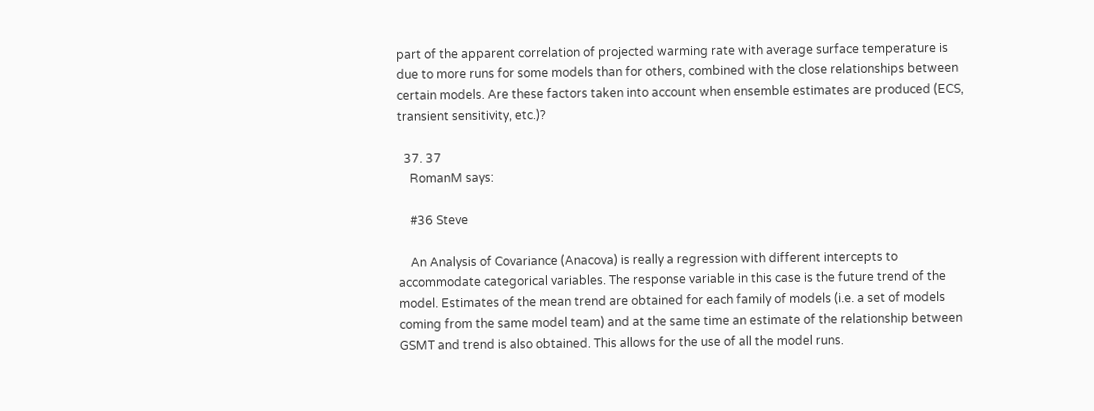part of the apparent correlation of projected warming rate with average surface temperature is due to more runs for some models than for others, combined with the close relationships between certain models. Are these factors taken into account when ensemble estimates are produced (ECS, transient sensitivity, etc.)?

  37. 37
    RomanM says:

    #36 Steve

    An Analysis of Covariance (Anacova) is really a regression with different intercepts to accommodate categorical variables. The response variable in this case is the future trend of the model. Estimates of the mean trend are obtained for each family of models (i.e. a set of models coming from the same model team) and at the same time an estimate of the relationship between GSMT and trend is also obtained. This allows for the use of all the model runs.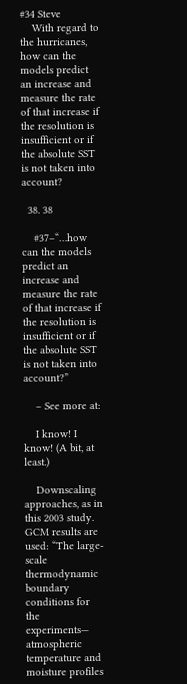#34 Steve
    With regard to the hurricanes, how can the models predict an increase and measure the rate of that increase if the resolution is insufficient or if the absolute SST is not taken into account?

  38. 38

    #37–“…how can the models predict an increase and measure the rate of that increase if the resolution is insufficient or if the absolute SST is not taken into account?”

    – See more at:

    I know! I know! (A bit, at least.)

    Downscaling approaches, as in this 2003 study. GCM results are used: “The large-scale thermodynamic boundary conditions for the experiments— atmospheric temperature and moisture profiles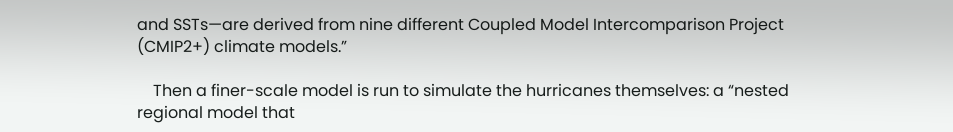and SSTs—are derived from nine different Coupled Model Intercomparison Project (CMIP2+) climate models.”

    Then a finer-scale model is run to simulate the hurricanes themselves: a “nested regional model that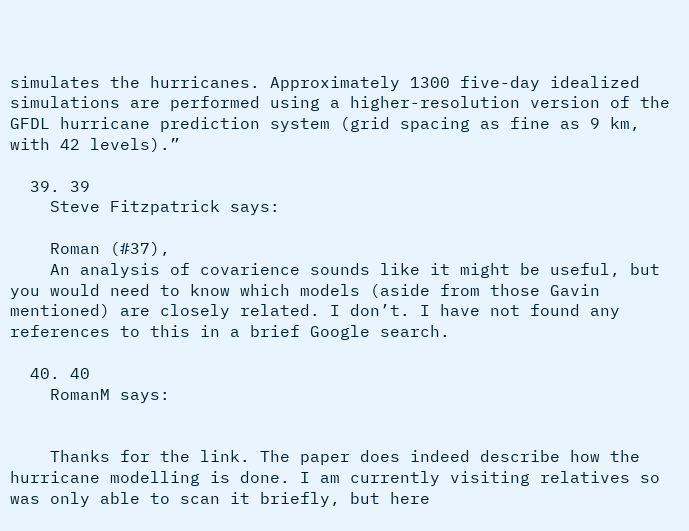simulates the hurricanes. Approximately 1300 five-day idealized simulations are performed using a higher-resolution version of the GFDL hurricane prediction system (grid spacing as fine as 9 km, with 42 levels).”

  39. 39
    Steve Fitzpatrick says:

    Roman (#37),
    An analysis of covarience sounds like it might be useful, but you would need to know which models (aside from those Gavin mentioned) are closely related. I don’t. I have not found any references to this in a brief Google search.

  40. 40
    RomanM says:


    Thanks for the link. The paper does indeed describe how the hurricane modelling is done. I am currently visiting relatives so was only able to scan it briefly, but here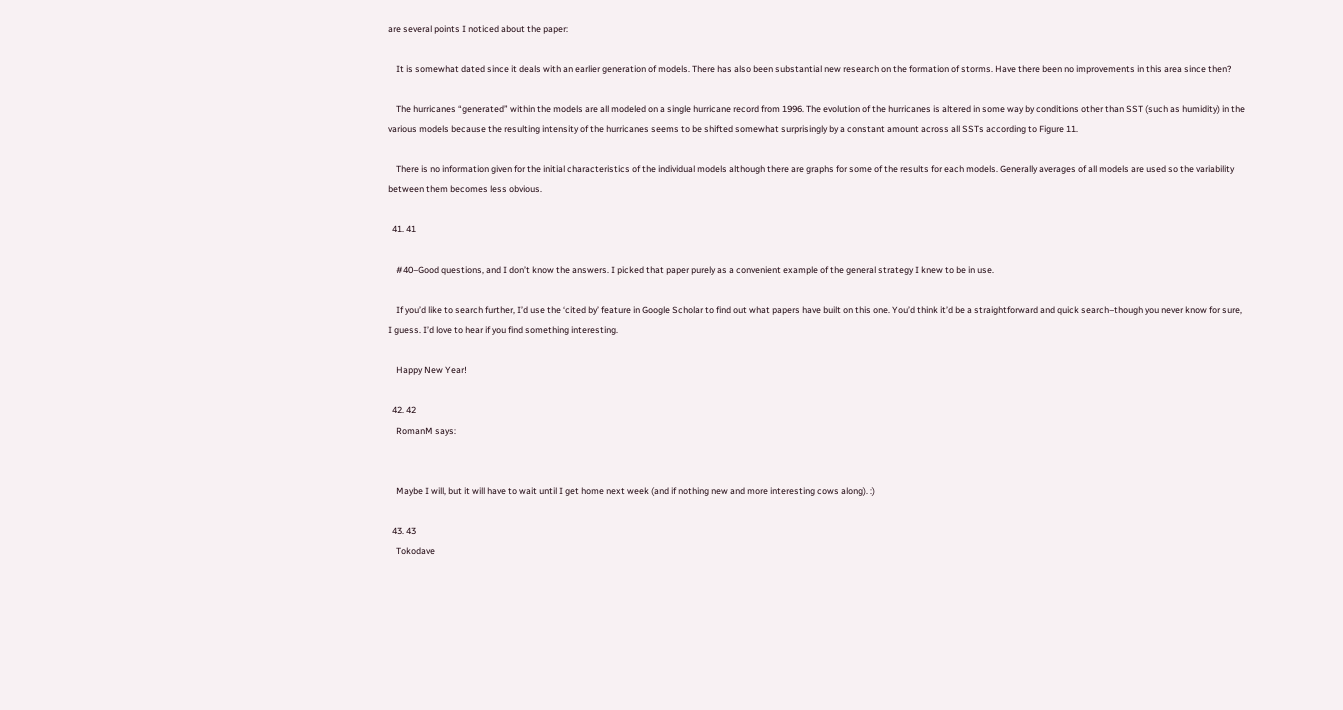are several points I noticed about the paper:

    It is somewhat dated since it deals with an earlier generation of models. There has also been substantial new research on the formation of storms. Have there been no improvements in this area since then?

    The hurricanes “generated” within the models are all modeled on a single hurricane record from 1996. The evolution of the hurricanes is altered in some way by conditions other than SST (such as humidity) in the various models because the resulting intensity of the hurricanes seems to be shifted somewhat surprisingly by a constant amount across all SSTs according to Figure 11.

    There is no information given for the initial characteristics of the individual models although there are graphs for some of the results for each models. Generally averages of all models are used so the variability between them becomes less obvious.

  41. 41

    #40–Good questions, and I don’t know the answers. I picked that paper purely as a convenient example of the general strategy I knew to be in use.

    If you’d like to search further, I’d use the ‘cited by’ feature in Google Scholar to find out what papers have built on this one. You’d think it’d be a straightforward and quick search–though you never know for sure, I guess. I’d love to hear if you find something interesting.

    Happy New Year!

  42. 42
    RomanM says:


    Maybe I will, but it will have to wait until I get home next week (and if nothing new and more interesting cows along). :)

  43. 43
    Tokodave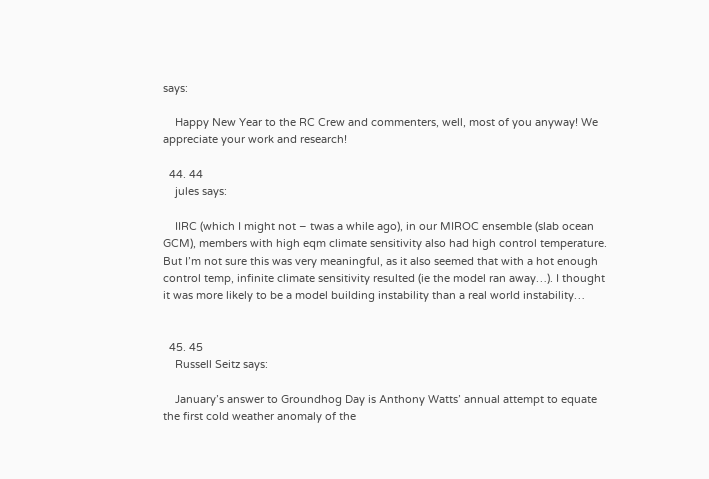says:

    Happy New Year to the RC Crew and commenters, well, most of you anyway! We appreciate your work and research!

  44. 44
    jules says:

    IIRC (which I might not – twas a while ago), in our MIROC ensemble (slab ocean GCM), members with high eqm climate sensitivity also had high control temperature. But I’m not sure this was very meaningful, as it also seemed that with a hot enough control temp, infinite climate sensitivity resulted (ie the model ran away…). I thought it was more likely to be a model building instability than a real world instability…


  45. 45
    Russell Seitz says:

    January’s answer to Groundhog Day is Anthony Watts’ annual attempt to equate the first cold weather anomaly of the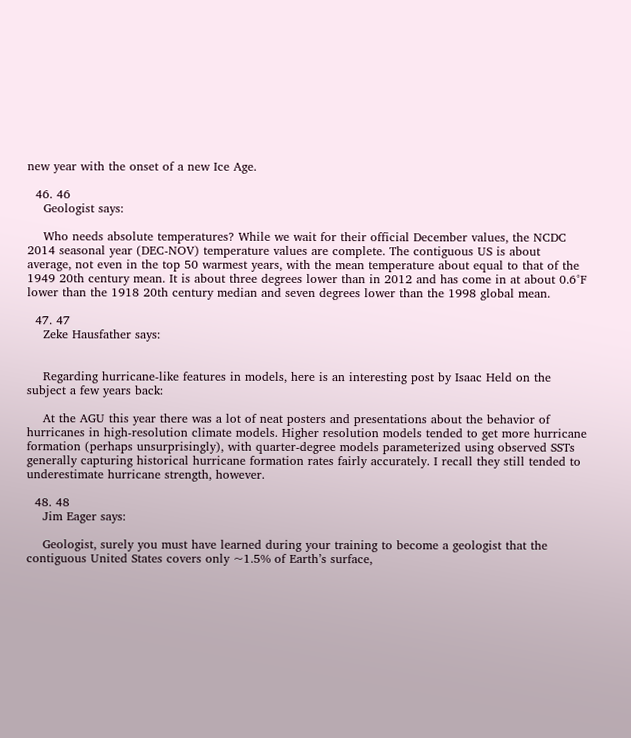new year with the onset of a new Ice Age.

  46. 46
    Geologist says:

    Who needs absolute temperatures? While we wait for their official December values, the NCDC 2014 seasonal year (DEC-NOV) temperature values are complete. The contiguous US is about average, not even in the top 50 warmest years, with the mean temperature about equal to that of the 1949 20th century mean. It is about three degrees lower than in 2012 and has come in at about 0.6°F lower than the 1918 20th century median and seven degrees lower than the 1998 global mean.

  47. 47
    Zeke Hausfather says:


    Regarding hurricane-like features in models, here is an interesting post by Isaac Held on the subject a few years back:

    At the AGU this year there was a lot of neat posters and presentations about the behavior of hurricanes in high-resolution climate models. Higher resolution models tended to get more hurricane formation (perhaps unsurprisingly), with quarter-degree models parameterized using observed SSTs generally capturing historical hurricane formation rates fairly accurately. I recall they still tended to underestimate hurricane strength, however.

  48. 48
    Jim Eager says:

    Geologist, surely you must have learned during your training to become a geologist that the contiguous United States covers only ~1.5% of Earth’s surface,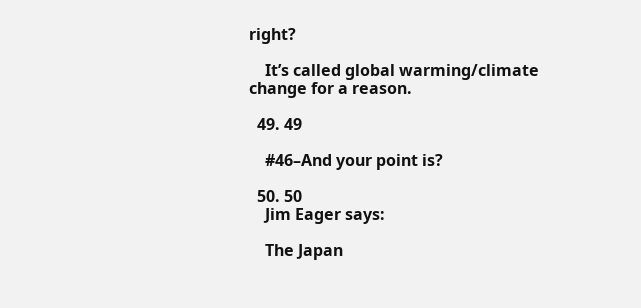right?

    It’s called global warming/climate change for a reason.

  49. 49

    #46–And your point is?

  50. 50
    Jim Eager says:

    The Japan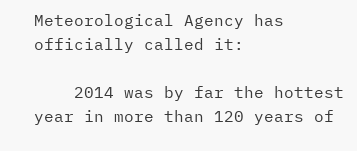Meteorological Agency has officially called it:

    2014 was by far the hottest year in more than 120 years of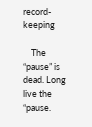record-keeping

    The “pause” is dead. Long live the “pause.